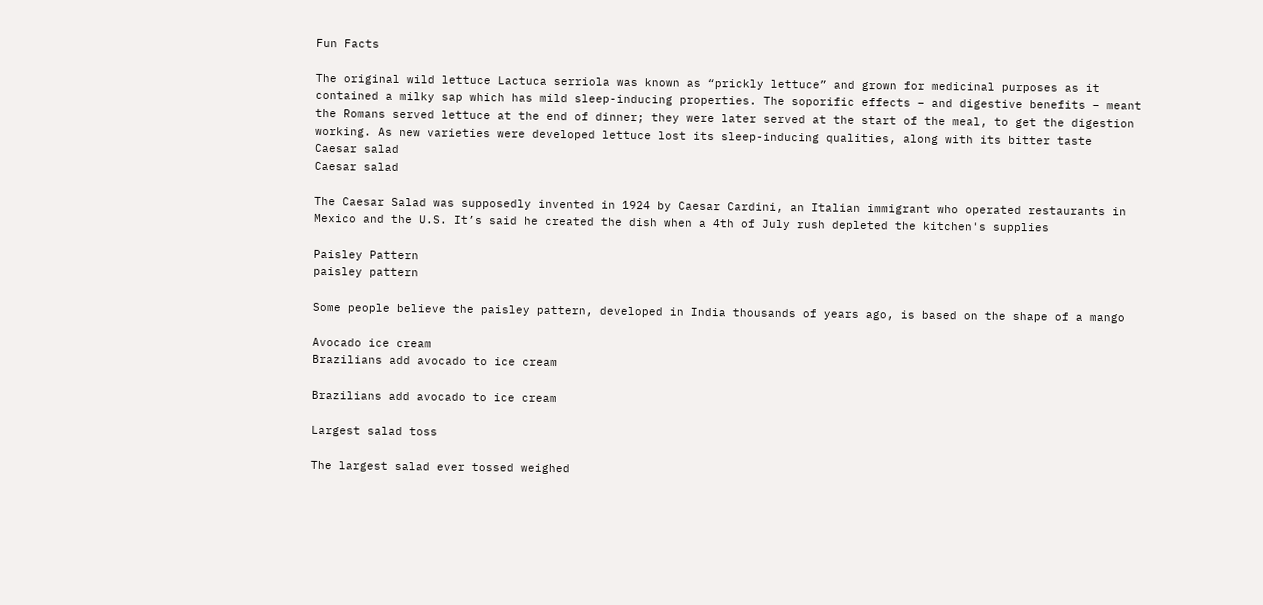Fun Facts

The original wild lettuce Lactuca serriola was known as “prickly lettuce” and grown for medicinal purposes as it contained a milky sap which has mild sleep-inducing properties. The soporific effects – and digestive benefits – meant the Romans served lettuce at the end of dinner; they were later served at the start of the meal, to get the digestion working. As new varieties were developed lettuce lost its sleep-inducing qualities, along with its bitter taste
Caesar salad
Caesar salad

The Caesar Salad was supposedly invented in 1924 by Caesar Cardini, an Italian immigrant who operated restaurants in Mexico and the U.S. It’s said he created the dish when a 4th of July rush depleted the kitchen's supplies

Paisley Pattern
paisley pattern

Some people believe the paisley pattern, developed in India thousands of years ago, is based on the shape of a mango

Avocado ice cream
Brazilians add avocado to ice cream

Brazilians add avocado to ice cream

Largest salad toss

The largest salad ever tossed weighed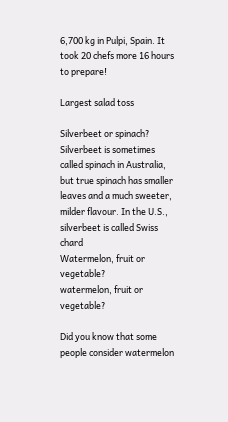6,700 kg in Pulpi, Spain. It took 20 chefs more 16 hours to prepare!

Largest salad toss

Silverbeet or spinach?
Silverbeet is sometimes called spinach in Australia, but true spinach has smaller leaves and a much sweeter, milder flavour. In the U.S., silverbeet is called Swiss chard
Watermelon, fruit or vegetable?
watermelon, fruit or vegetable?

Did you know that some people consider watermelon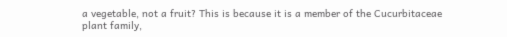a vegetable, not a fruit? This is because it is a member of the Cucurbitaceae plant family,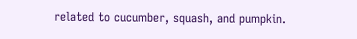related to cucumber, squash, and pumpkin.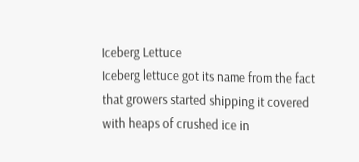Iceberg Lettuce
Iceberg lettuce got its name from the fact that growers started shipping it covered with heaps of crushed ice in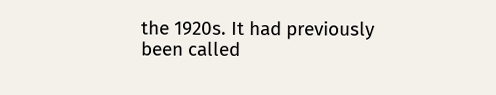the 1920s. It had previously been called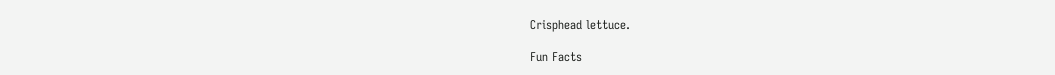Crisphead lettuce.

Fun Facts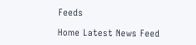Feeds

Home Latest News Feed